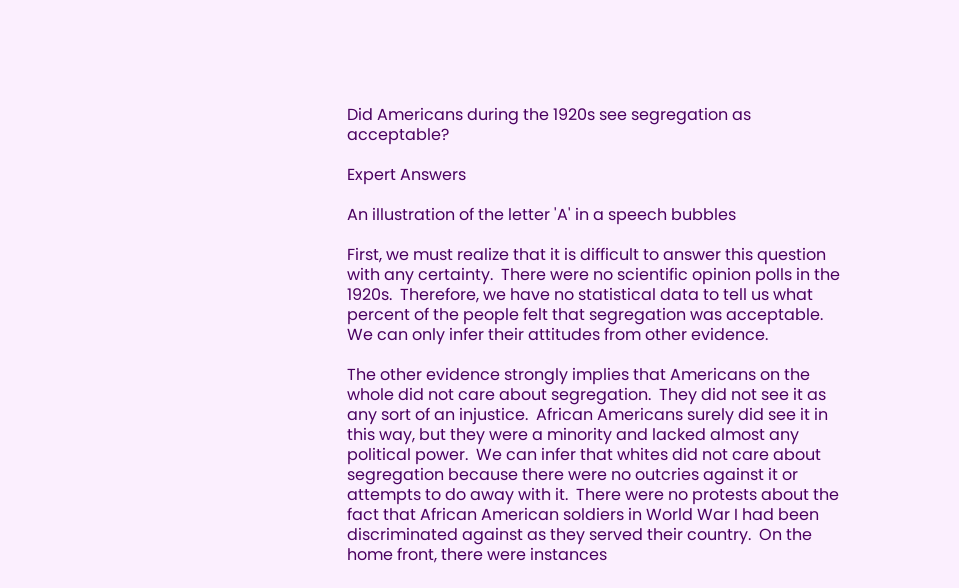Did Americans during the 1920s see segregation as acceptable?

Expert Answers

An illustration of the letter 'A' in a speech bubbles

First, we must realize that it is difficult to answer this question with any certainty.  There were no scientific opinion polls in the 1920s.  Therefore, we have no statistical data to tell us what percent of the people felt that segregation was acceptable.  We can only infer their attitudes from other evidence.

The other evidence strongly implies that Americans on the whole did not care about segregation.  They did not see it as any sort of an injustice.  African Americans surely did see it in this way, but they were a minority and lacked almost any political power.  We can infer that whites did not care about segregation because there were no outcries against it or attempts to do away with it.  There were no protests about the fact that African American soldiers in World War I had been discriminated against as they served their country.  On the home front, there were instances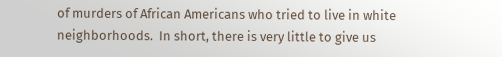of murders of African Americans who tried to live in white neighborhoods.  In short, there is very little to give us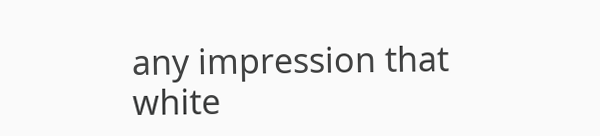any impression that white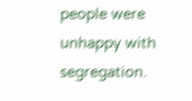people were unhappy with segregation.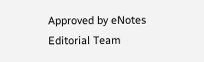Approved by eNotes Editorial Team